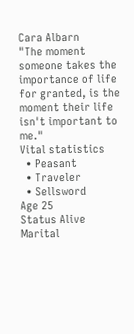Cara Albarn
"The moment someone takes the importance of life for granted, is the moment their life isn't important to me."
Vital statistics
  • Peasant
  • Traveler
  • Sellsword
Age 25
Status Alive
Marital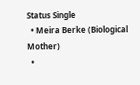Status Single
  • Meira Berke (Biological Mother)
  •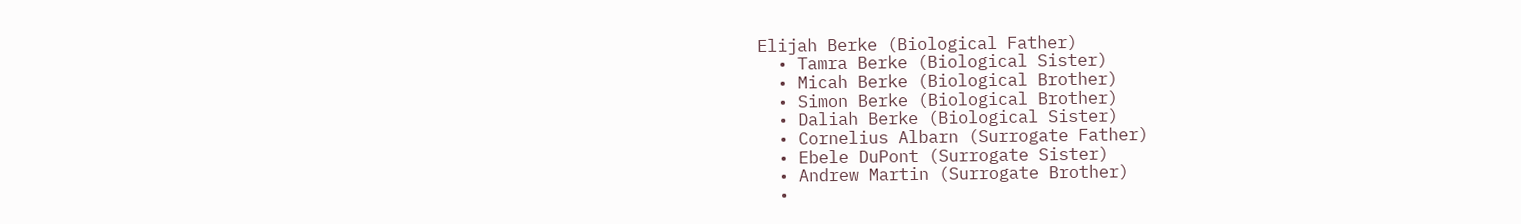Elijah Berke (Biological Father)
  • Tamra Berke (Biological Sister)
  • Micah Berke (Biological Brother)
  • Simon Berke (Biological Brother)
  • Daliah Berke (Biological Sister)
  • Cornelius Albarn (Surrogate Father)
  • Ebele DuPont (Surrogate Sister)
  • Andrew Martin (Surrogate Brother)
  •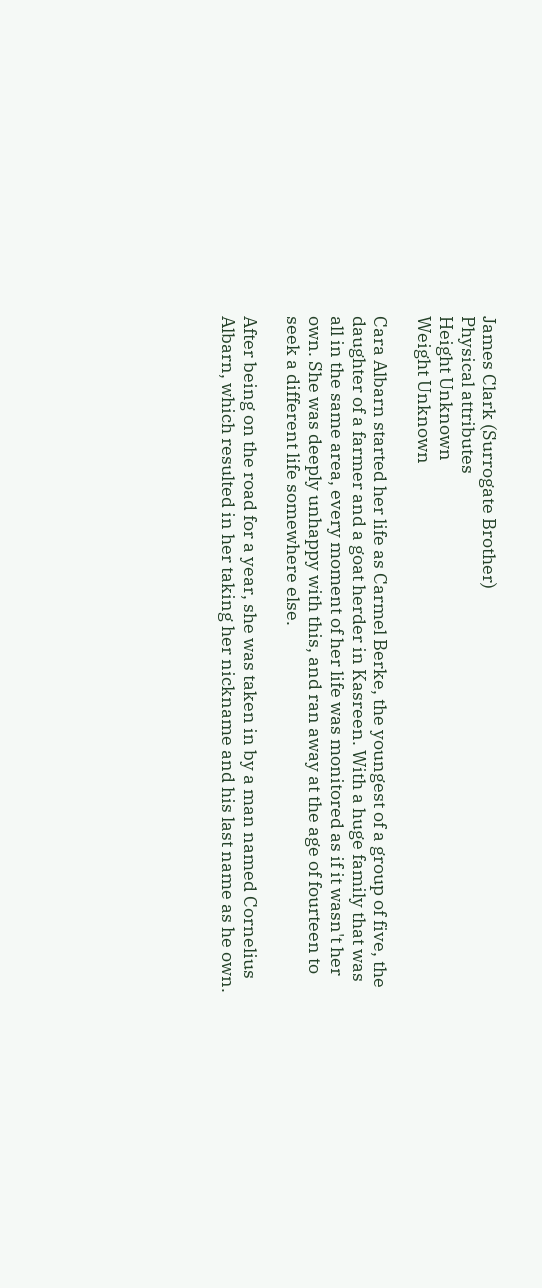James Clark (Surrogate Brother)
Physical attributes
Height Unknown
Weight Unknown

Cara Albarn started her life as Carmel Berke, the youngest of a group of five, the daughter of a farmer and a goat herder in Kasreen. With a huge family that was all in the same area, every moment of her life was monitored as if it wasn't her own. She was deeply unhappy with this, and ran away at the age of fourteen to seek a different life somewhere else.

After being on the road for a year, she was taken in by a man named Cornelius Albarn, which resulted in her taking her nickname and his last name as he own.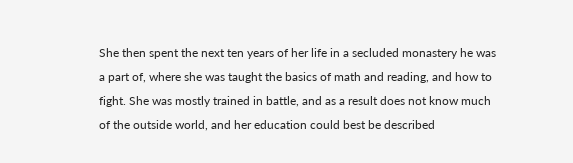She then spent the next ten years of her life in a secluded monastery he was a part of, where she was taught the basics of math and reading, and how to fight. She was mostly trained in battle, and as a result does not know much of the outside world, and her education could best be described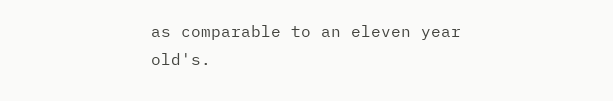as comparable to an eleven year old's.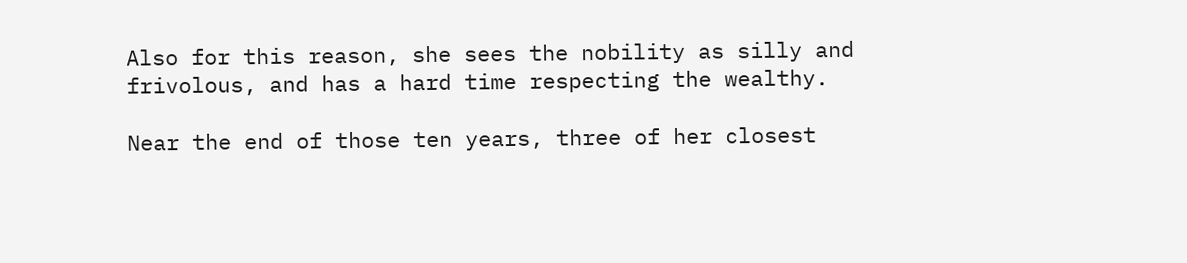Also for this reason, she sees the nobility as silly and frivolous, and has a hard time respecting the wealthy.

Near the end of those ten years, three of her closest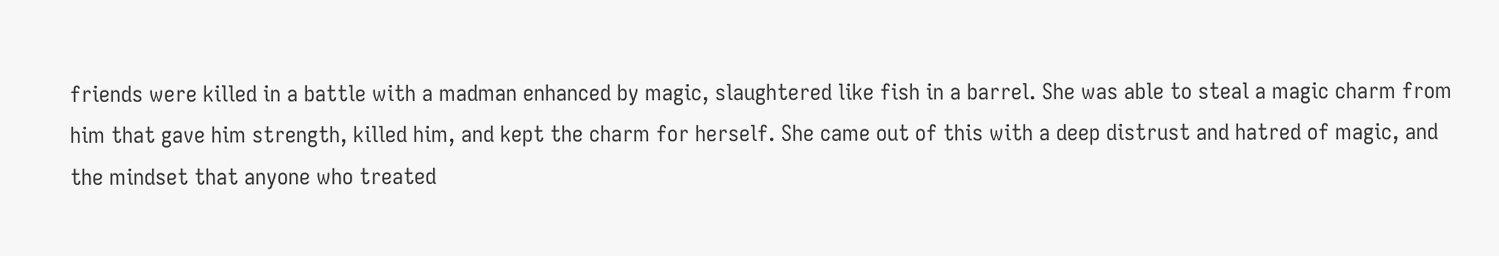friends were killed in a battle with a madman enhanced by magic, slaughtered like fish in a barrel. She was able to steal a magic charm from him that gave him strength, killed him, and kept the charm for herself. She came out of this with a deep distrust and hatred of magic, and the mindset that anyone who treated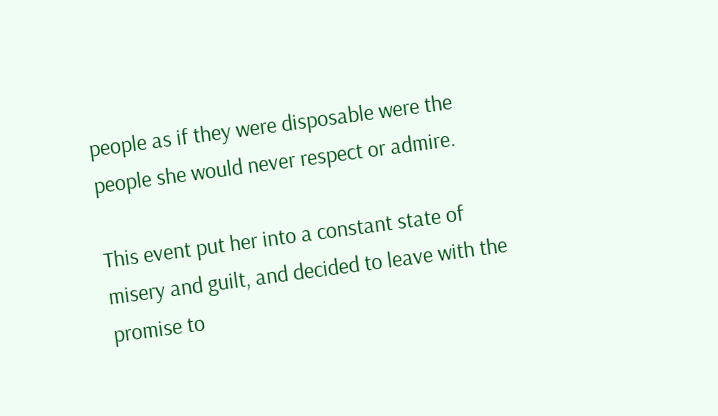people as if they were disposable were the people she would never respect or admire.

This event put her into a constant state of misery and guilt, and decided to leave with the promise to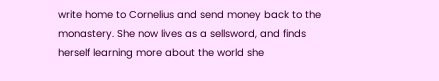write home to Cornelius and send money back to the monastery. She now lives as a sellsword, and finds herself learning more about the world she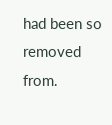had been so removed from.